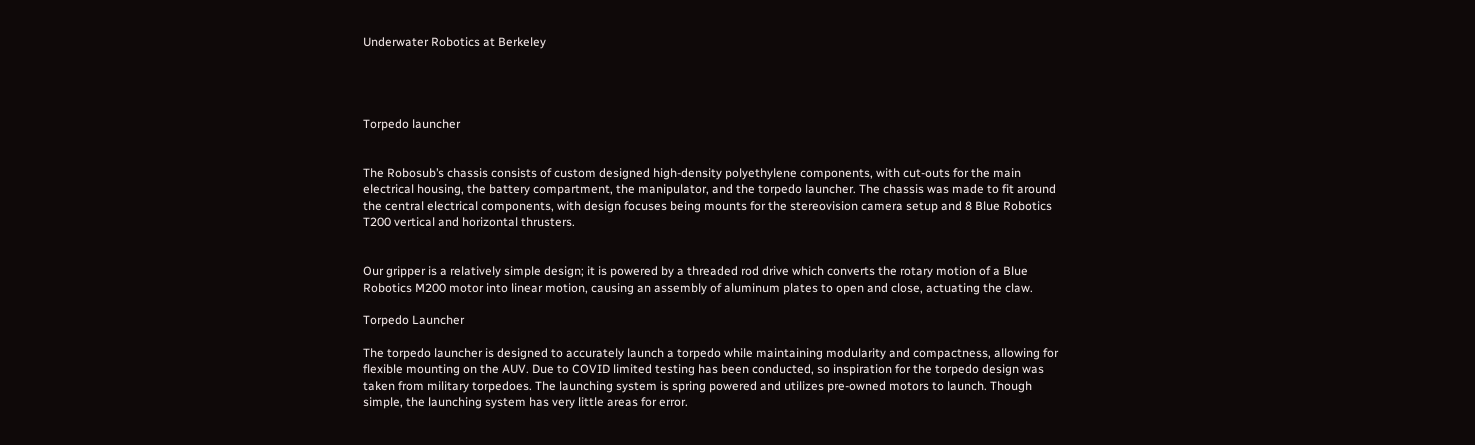Underwater Robotics at Berkeley




Torpedo launcher


The Robosub’s chassis consists of custom designed high-density polyethylene components, with cut-outs for the main electrical housing, the battery compartment, the manipulator, and the torpedo launcher. The chassis was made to fit around the central electrical components, with design focuses being mounts for the stereovision camera setup and 8 Blue Robotics T200 vertical and horizontal thrusters.


Our gripper is a relatively simple design; it is powered by a threaded rod drive which converts the rotary motion of a Blue Robotics M200 motor into linear motion, causing an assembly of aluminum plates to open and close, actuating the claw.

Torpedo Launcher

The torpedo launcher is designed to accurately launch a torpedo while maintaining modularity and compactness, allowing for flexible mounting on the AUV. Due to COVID limited testing has been conducted, so inspiration for the torpedo design was taken from military torpedoes. The launching system is spring powered and utilizes pre-owned motors to launch. Though simple, the launching system has very little areas for error.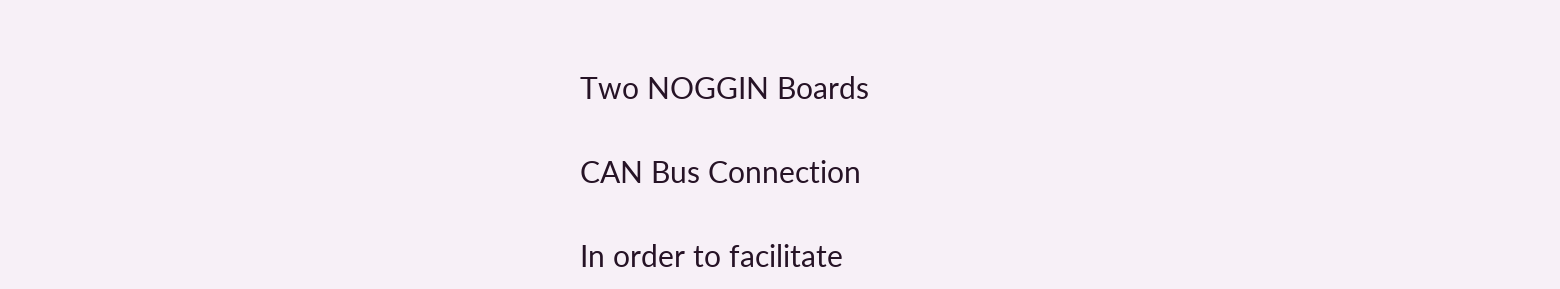Two NOGGIN Boards

CAN Bus Connection

In order to facilitate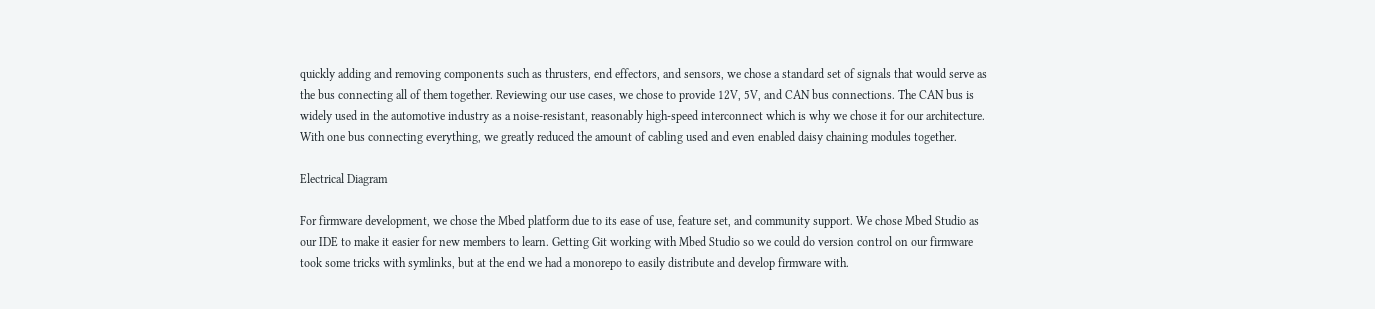quickly adding and removing components such as thrusters, end effectors, and sensors, we chose a standard set of signals that would serve as the bus connecting all of them together. Reviewing our use cases, we chose to provide 12V, 5V, and CAN bus connections. The CAN bus is widely used in the automotive industry as a noise-resistant, reasonably high-speed interconnect which is why we chose it for our architecture. With one bus connecting everything, we greatly reduced the amount of cabling used and even enabled daisy chaining modules together.

Electrical Diagram

For firmware development, we chose the Mbed platform due to its ease of use, feature set, and community support. We chose Mbed Studio as our IDE to make it easier for new members to learn. Getting Git working with Mbed Studio so we could do version control on our firmware took some tricks with symlinks, but at the end we had a monorepo to easily distribute and develop firmware with.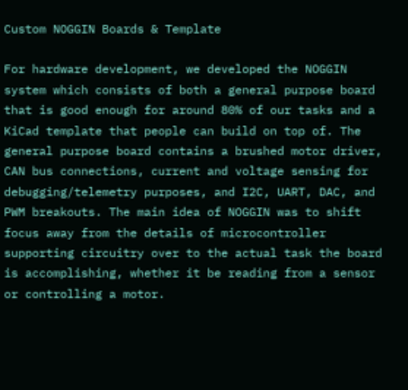Custom NOGGIN Boards & Template

For hardware development, we developed the NOGGIN system which consists of both a general purpose board that is good enough for around 80% of our tasks and a KiCad template that people can build on top of. The general purpose board contains a brushed motor driver, CAN bus connections, current and voltage sensing for debugging/telemetry purposes, and I2C, UART, DAC, and PWM breakouts. The main idea of NOGGIN was to shift focus away from the details of microcontroller supporting circuitry over to the actual task the board is accomplishing, whether it be reading from a sensor or controlling a motor.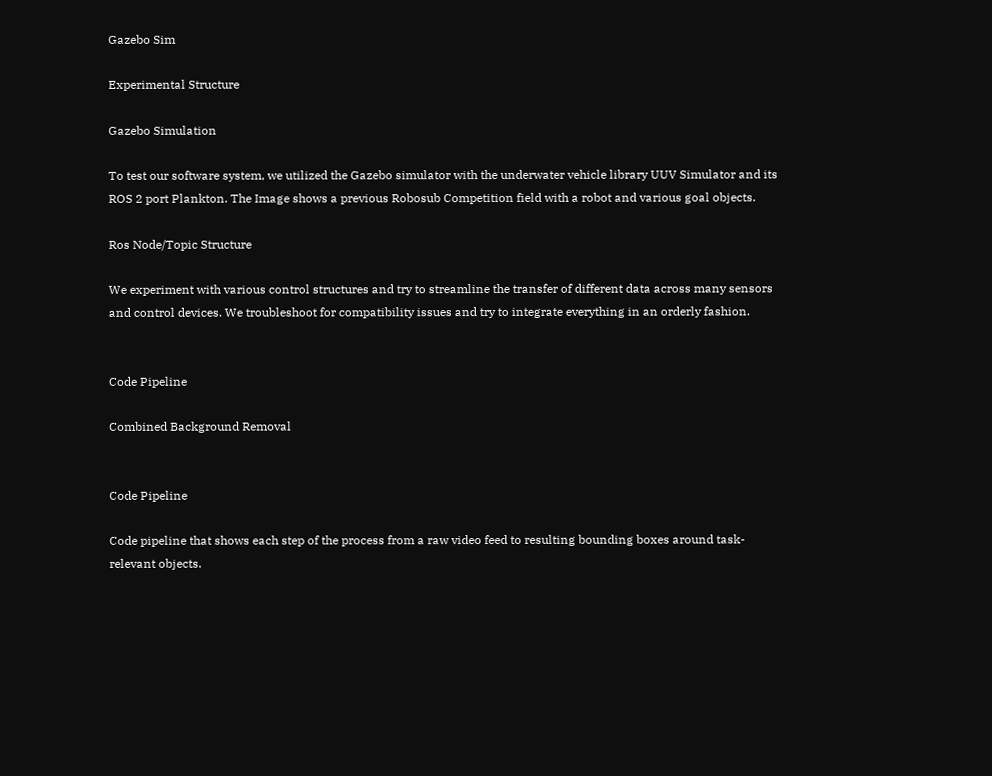Gazebo Sim

Experimental Structure

Gazebo Simulation

To test our software system, we utilized the Gazebo simulator with the underwater vehicle library UUV Simulator and its ROS 2 port Plankton. The Image shows a previous Robosub Competition field with a robot and various goal objects.

Ros Node/Topic Structure

We experiment with various control structures and try to streamline the transfer of different data across many sensors and control devices. We troubleshoot for compatibility issues and try to integrate everything in an orderly fashion.


Code Pipeline

Combined Background Removal


Code Pipeline

Code pipeline that shows each step of the process from a raw video feed to resulting bounding boxes around task-relevant objects.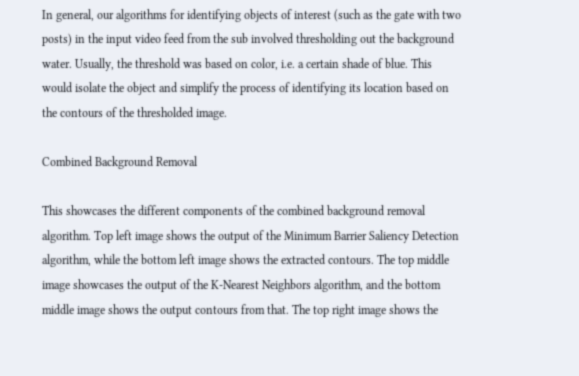In general, our algorithms for identifying objects of interest (such as the gate with two posts) in the input video feed from the sub involved thresholding out the background water. Usually, the threshold was based on color, i.e. a certain shade of blue. This would isolate the object and simplify the process of identifying its location based on the contours of the thresholded image.

Combined Background Removal

This showcases the different components of the combined background removal algorithm. Top left image shows the output of the Minimum Barrier Saliency Detection algorithm, while the bottom left image shows the extracted contours. The top middle image showcases the output of the K-Nearest Neighbors algorithm, and the bottom middle image shows the output contours from that. The top right image shows the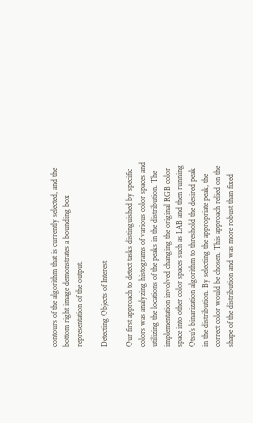contours of the algorithm that is currently selected, and the bottom right image demonstrates a bounding box representation of the output.

Detecting Objects of Interest

Our first approach to detect tasks distinguished by specific colors was analyzing histograms of various color spaces and utilizing the locations of the peaks in the distribution. The implementation involved changing the original RGB color space into other color spaces such as LAB and then running Otsu’s binarization algorithm to threshold the desired peak in the distribution. By selecting the appropriate peak, the correct color would be chosen. This approach relied on the shape of the distribution and was more robust than fixed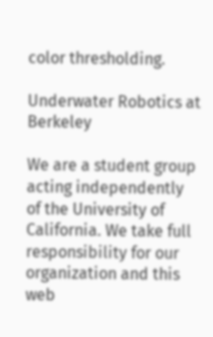color thresholding.

Underwater Robotics at Berkeley

We are a student group acting independently of the University of California. We take full responsibility for our organization and this web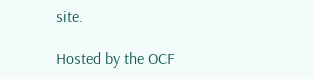site.

Hosted by the OCF